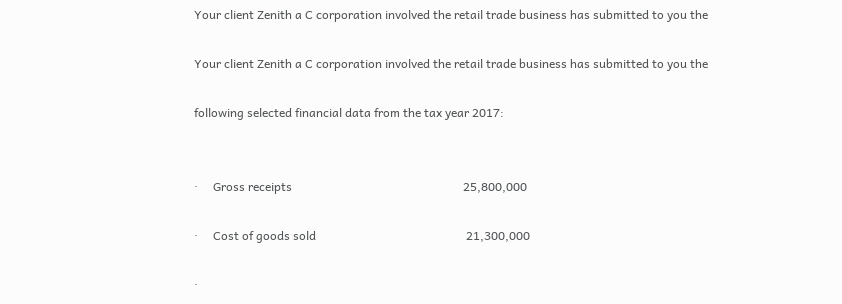Your client Zenith a C corporation involved the retail trade business has submitted to you the

Your client Zenith a C corporation involved the retail trade business has submitted to you the

following selected financial data from the tax year 2017:


·     Gross receipts                                                         25,800,000

·     Cost of goods sold                                                  21,300,000

·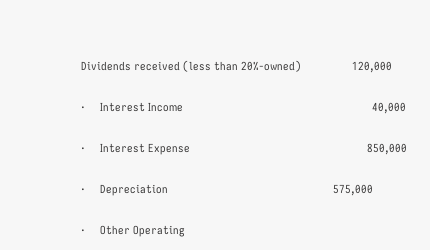Dividends received (less than 20%-owned)                 120,000

·     Interest Income                                                               40,000

·     Interest Expense                                                           850,000

·     Depreciation                                                       575,000

·     Other Operating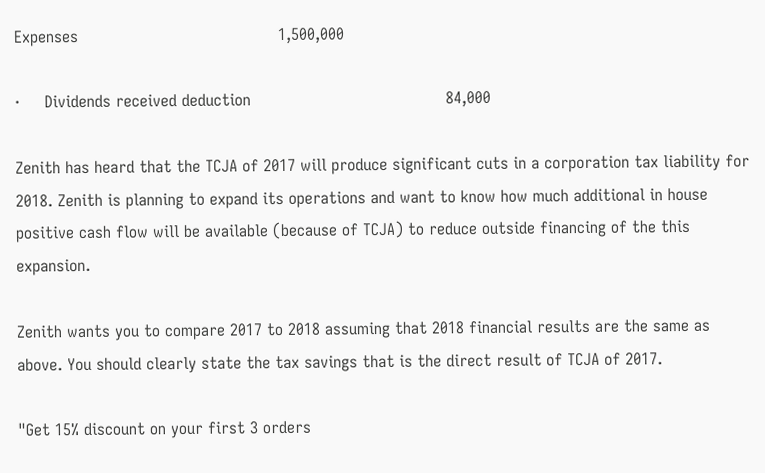Expenses                                        1,500,000

·     Dividends received deduction                                       84,000

Zenith has heard that the TCJA of 2017 will produce significant cuts in a corporation tax liability for 2018. Zenith is planning to expand its operations and want to know how much additional in house positive cash flow will be available (because of TCJA) to reduce outside financing of the this expansion.

Zenith wants you to compare 2017 to 2018 assuming that 2018 financial results are the same as above. You should clearly state the tax savings that is the direct result of TCJA of 2017.

"Get 15% discount on your first 3 orders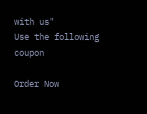with us"
Use the following coupon

Order Now